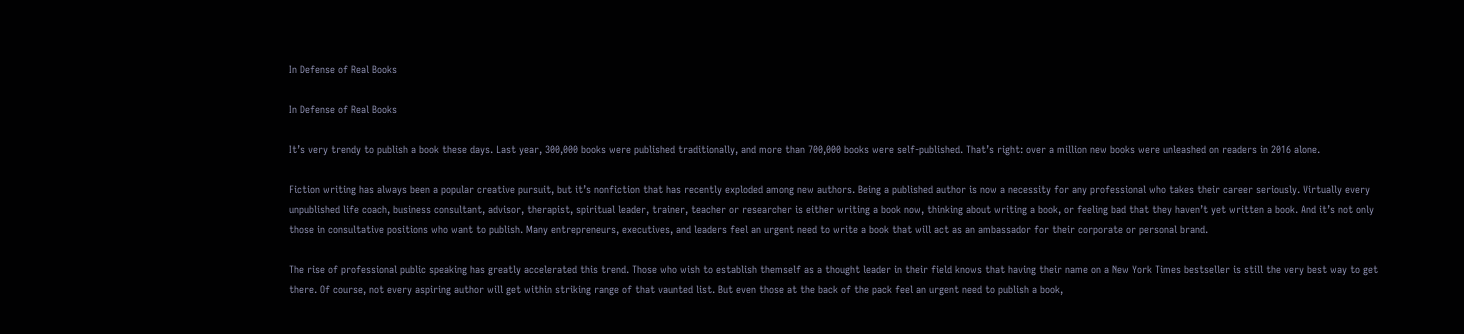In Defense of Real Books

In Defense of Real Books

It’s very trendy to publish a book these days. Last year, 300,000 books were published traditionally, and more than 700,000 books were self-published. That’s right: over a million new books were unleashed on readers in 2016 alone.

Fiction writing has always been a popular creative pursuit, but it’s nonfiction that has recently exploded among new authors. Being a published author is now a necessity for any professional who takes their career seriously. Virtually every unpublished life coach, business consultant, advisor, therapist, spiritual leader, trainer, teacher or researcher is either writing a book now, thinking about writing a book, or feeling bad that they haven’t yet written a book. And it’s not only those in consultative positions who want to publish. Many entrepreneurs, executives, and leaders feel an urgent need to write a book that will act as an ambassador for their corporate or personal brand.

The rise of professional public speaking has greatly accelerated this trend. Those who wish to establish themself as a thought leader in their field knows that having their name on a New York Times bestseller is still the very best way to get there. Of course, not every aspiring author will get within striking range of that vaunted list. But even those at the back of the pack feel an urgent need to publish a book,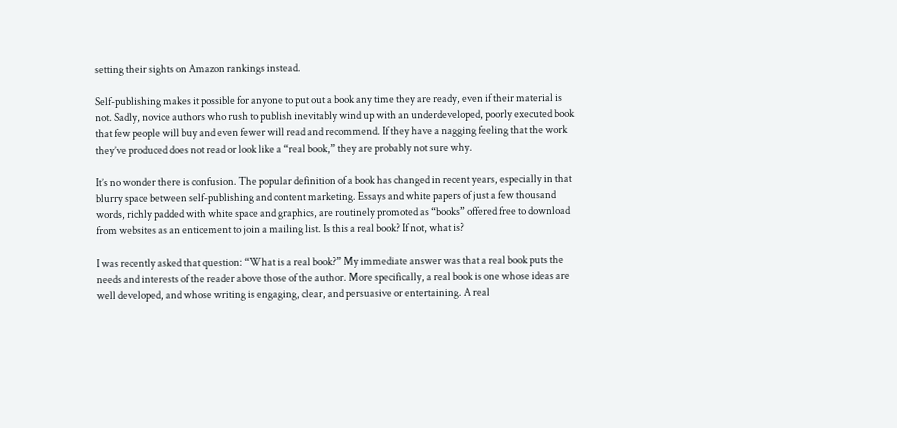setting their sights on Amazon rankings instead.

Self-publishing makes it possible for anyone to put out a book any time they are ready, even if their material is not. Sadly, novice authors who rush to publish inevitably wind up with an underdeveloped, poorly executed book that few people will buy and even fewer will read and recommend. If they have a nagging feeling that the work they’ve produced does not read or look like a “real book,” they are probably not sure why.

It’s no wonder there is confusion. The popular definition of a book has changed in recent years, especially in that blurry space between self-publishing and content marketing. Essays and white papers of just a few thousand words, richly padded with white space and graphics, are routinely promoted as “books” offered free to download from websites as an enticement to join a mailing list. Is this a real book? If not, what is?

I was recently asked that question: “What is a real book?” My immediate answer was that a real book puts the needs and interests of the reader above those of the author. More specifically, a real book is one whose ideas are well developed, and whose writing is engaging, clear, and persuasive or entertaining. A real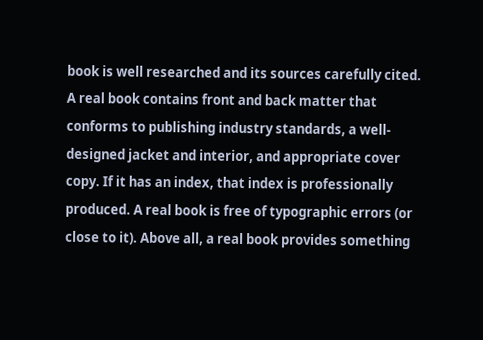book is well researched and its sources carefully cited. A real book contains front and back matter that conforms to publishing industry standards, a well-designed jacket and interior, and appropriate cover copy. If it has an index, that index is professionally produced. A real book is free of typographic errors (or close to it). Above all, a real book provides something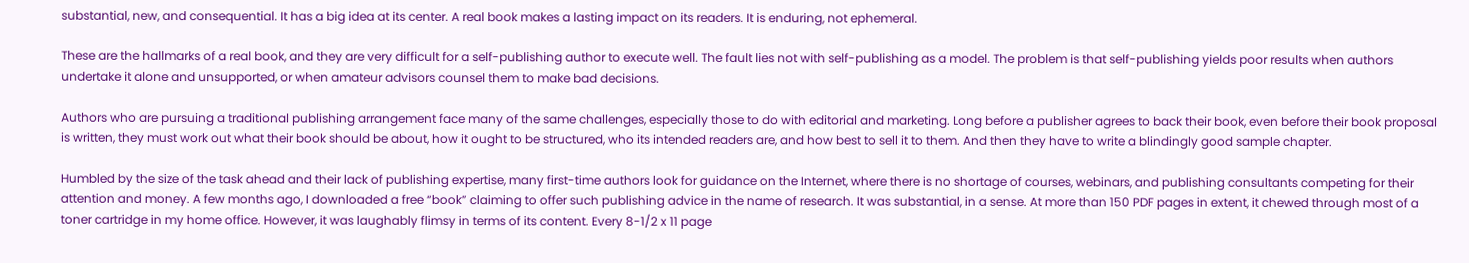substantial, new, and consequential. It has a big idea at its center. A real book makes a lasting impact on its readers. It is enduring, not ephemeral.

These are the hallmarks of a real book, and they are very difficult for a self-publishing author to execute well. The fault lies not with self-publishing as a model. The problem is that self-publishing yields poor results when authors undertake it alone and unsupported, or when amateur advisors counsel them to make bad decisions.

Authors who are pursuing a traditional publishing arrangement face many of the same challenges, especially those to do with editorial and marketing. Long before a publisher agrees to back their book, even before their book proposal is written, they must work out what their book should be about, how it ought to be structured, who its intended readers are, and how best to sell it to them. And then they have to write a blindingly good sample chapter.

Humbled by the size of the task ahead and their lack of publishing expertise, many first-time authors look for guidance on the Internet, where there is no shortage of courses, webinars, and publishing consultants competing for their attention and money. A few months ago, I downloaded a free “book” claiming to offer such publishing advice in the name of research. It was substantial, in a sense. At more than 150 PDF pages in extent, it chewed through most of a toner cartridge in my home office. However, it was laughably flimsy in terms of its content. Every 8-1/2 x 11 page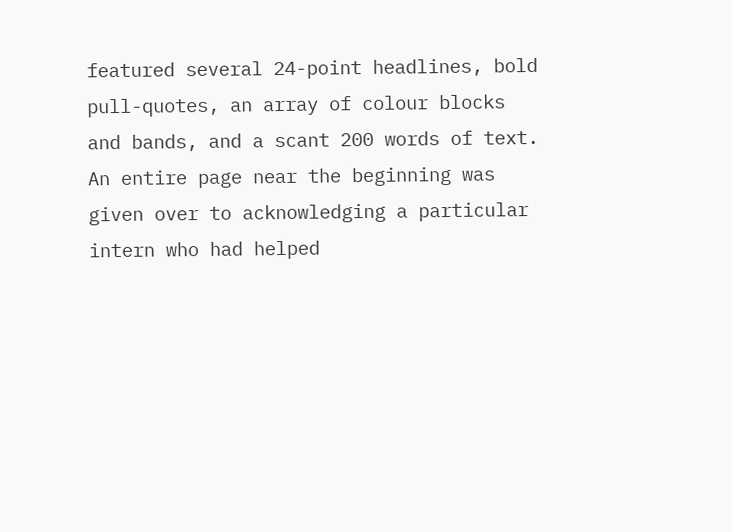featured several 24-point headlines, bold pull-quotes, an array of colour blocks and bands, and a scant 200 words of text. An entire page near the beginning was given over to acknowledging a particular intern who had helped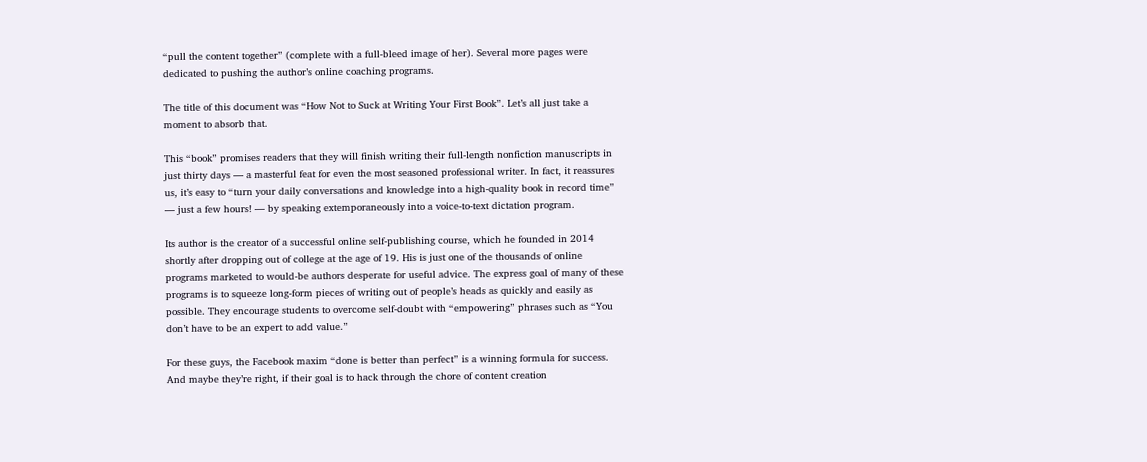“pull the content together” (complete with a full-bleed image of her). Several more pages were dedicated to pushing the author’s online coaching programs.

The title of this document was “How Not to Suck at Writing Your First Book”. Let’s all just take a moment to absorb that.

This “book” promises readers that they will finish writing their full-length nonfiction manuscripts in just thirty days — a masterful feat for even the most seasoned professional writer. In fact, it reassures us, it’s easy to “turn your daily conversations and knowledge into a high-quality book in record time”  — just a few hours! — by speaking extemporaneously into a voice-to-text dictation program.

Its author is the creator of a successful online self-publishing course, which he founded in 2014 shortly after dropping out of college at the age of 19. His is just one of the thousands of online programs marketed to would-be authors desperate for useful advice. The express goal of many of these programs is to squeeze long-form pieces of writing out of people’s heads as quickly and easily as possible. They encourage students to overcome self-doubt with “empowering” phrases such as “You don’t have to be an expert to add value.”

For these guys, the Facebook maxim “done is better than perfect” is a winning formula for success. And maybe they’re right, if their goal is to hack through the chore of content creation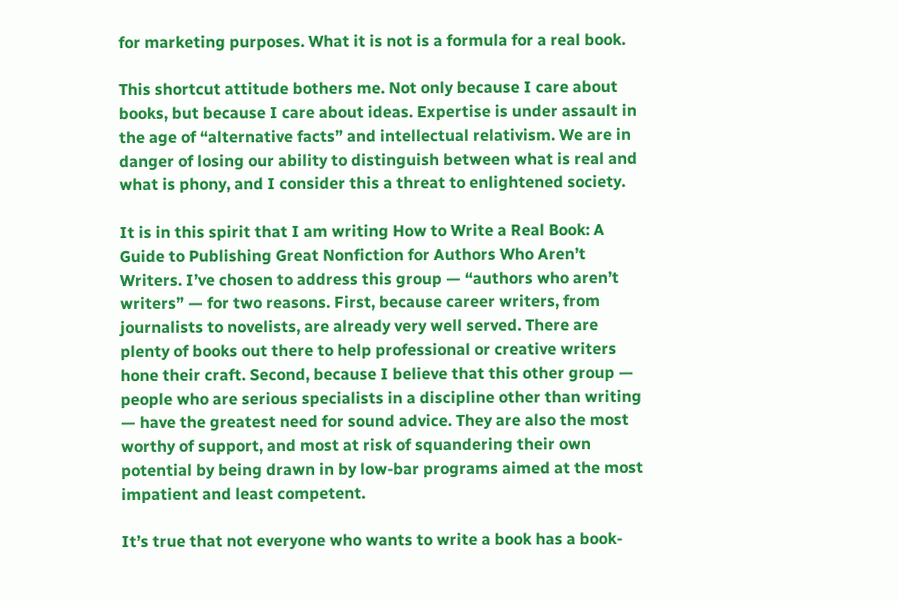for marketing purposes. What it is not is a formula for a real book.

This shortcut attitude bothers me. Not only because I care about books, but because I care about ideas. Expertise is under assault in the age of “alternative facts” and intellectual relativism. We are in danger of losing our ability to distinguish between what is real and what is phony, and I consider this a threat to enlightened society.

It is in this spirit that I am writing How to Write a Real Book: A Guide to Publishing Great Nonfiction for Authors Who Aren’t Writers. I’ve chosen to address this group — “authors who aren’t writers” — for two reasons. First, because career writers, from journalists to novelists, are already very well served. There are plenty of books out there to help professional or creative writers hone their craft. Second, because I believe that this other group — people who are serious specialists in a discipline other than writing — have the greatest need for sound advice. They are also the most worthy of support, and most at risk of squandering their own potential by being drawn in by low-bar programs aimed at the most impatient and least competent.

It’s true that not everyone who wants to write a book has a book-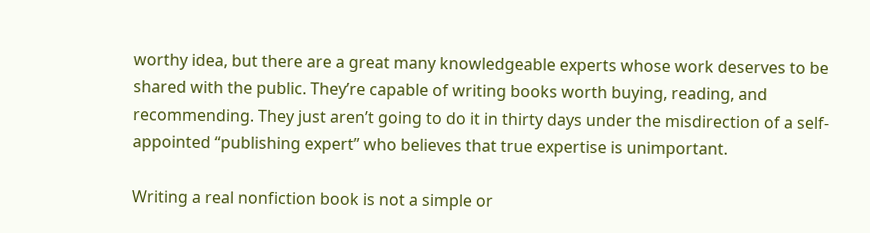worthy idea, but there are a great many knowledgeable experts whose work deserves to be shared with the public. They’re capable of writing books worth buying, reading, and recommending. They just aren’t going to do it in thirty days under the misdirection of a self-appointed “publishing expert” who believes that true expertise is unimportant.

Writing a real nonfiction book is not a simple or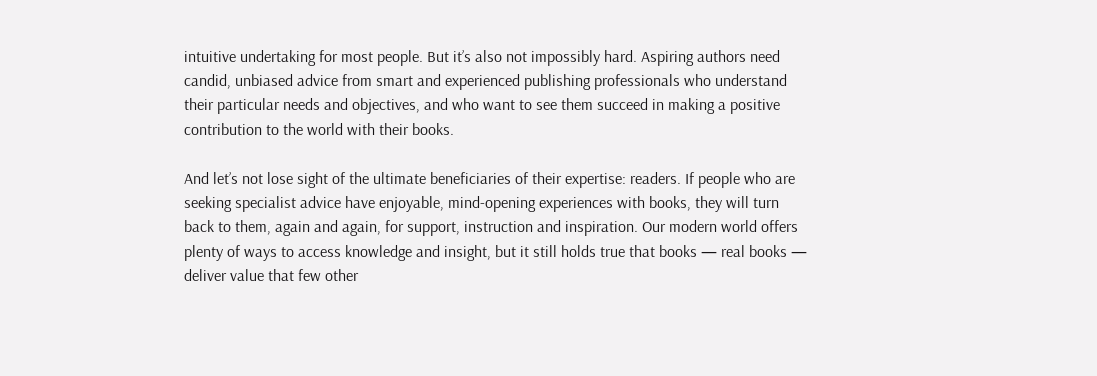intuitive undertaking for most people. But it’s also not impossibly hard. Aspiring authors need candid, unbiased advice from smart and experienced publishing professionals who understand their particular needs and objectives, and who want to see them succeed in making a positive contribution to the world with their books.

And let’s not lose sight of the ultimate beneficiaries of their expertise: readers. If people who are seeking specialist advice have enjoyable, mind-opening experiences with books, they will turn back to them, again and again, for support, instruction and inspiration. Our modern world offers plenty of ways to access knowledge and insight, but it still holds true that books — real books — deliver value that few other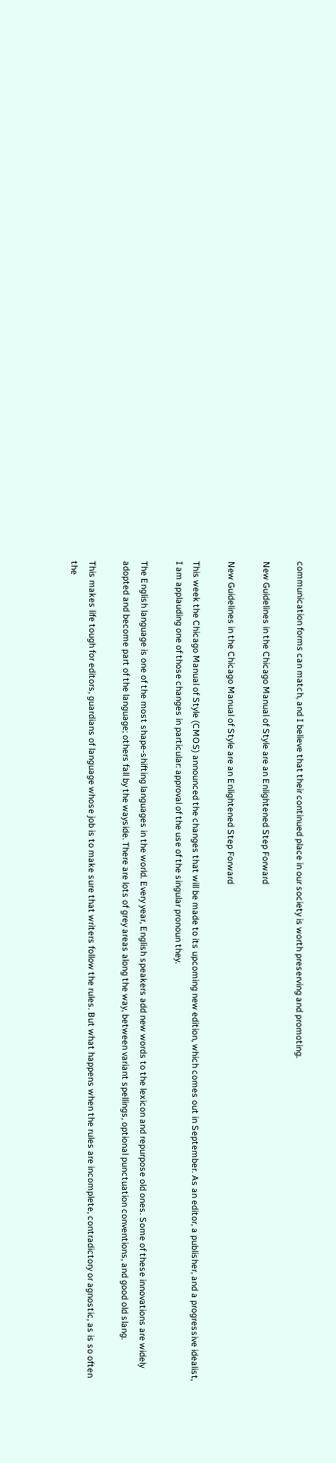communication forms can match, and I believe that their continued place in our society is worth preserving and promoting.

New Guidelines in the Chicago Manual of Style are an Enlightened Step Forward

New Guidelines in the Chicago Manual of Style are an Enlightened Step Forward

This week the Chicago Manual of Style (CMOS) announced the changes that will be made to its upcoming new edition, which comes out in September. As an editor, a publisher, and a progressive idealist, I am applauding one of those changes in particular: approval of the use of the singular pronoun they.

The English language is one of the most shape-shifting languages in the world. Every year, English speakers add new words to the lexicon and repurpose old ones. Some of these innovations are widely adopted and become part of the language; others fall by the wayside. There are lots of grey areas along the way, between variant spellings, optional punctuation conventions, and good old slang.

This makes life tough for editors, guardians of language whose job is to make sure that writers follow the rules. But what happens when the rules are incomplete, contradictory or agnostic, as is so often the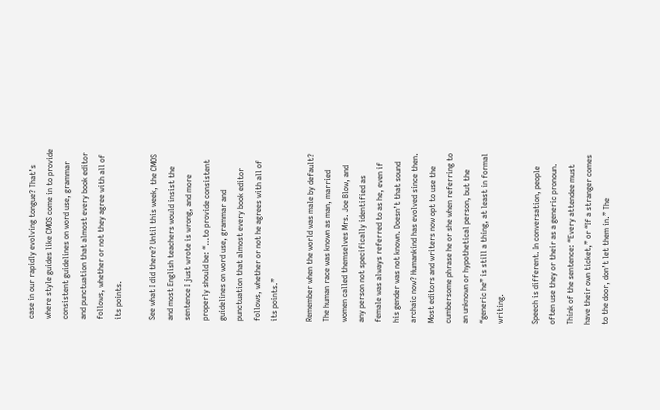case in our rapidly evolving tongue? That’s where style guides like CMOS come in to provide consistent guidelines on word use, grammar and punctuation that almost every book editor follows, whether or not they agree with all of its points.

See what I did there? Until this week, the CMOS and most English teachers would insist the sentence I just wrote is wrong, and more properly should be: “…to provide consistent guidelines on word use, grammar and punctuation that almost every book editor follows, whether or not he agrees with all of its points.”

Remember when the world was male by default? The human race was known as man, married women called themselves Mrs. Joe Blow, and any person not specifically identified as female was always referred to as he, even if his gender was not known. Doesn’t that sound archaic now? Humankind has evolved since then. Most editors and writers now opt to use the cumbersome phrase he or she when referring to an unknown or hypothetical person, but the “generic he” is still a thing, at least in formal writing.

Speech is different. In conversation, people often use they or their as a generic pronoun. Think of the sentence: “Every attendee must have their own ticket,” or “If a stranger comes to the door, don’t let them in.” The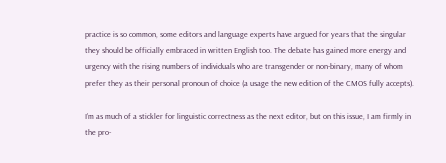practice is so common, some editors and language experts have argued for years that the singular they should be officially embraced in written English too. The debate has gained more energy and urgency with the rising numbers of individuals who are transgender or non-binary, many of whom prefer they as their personal pronoun of choice (a usage the new edition of the CMOS fully accepts).

I’m as much of a stickler for linguistic correctness as the next editor, but on this issue, I am firmly in the pro-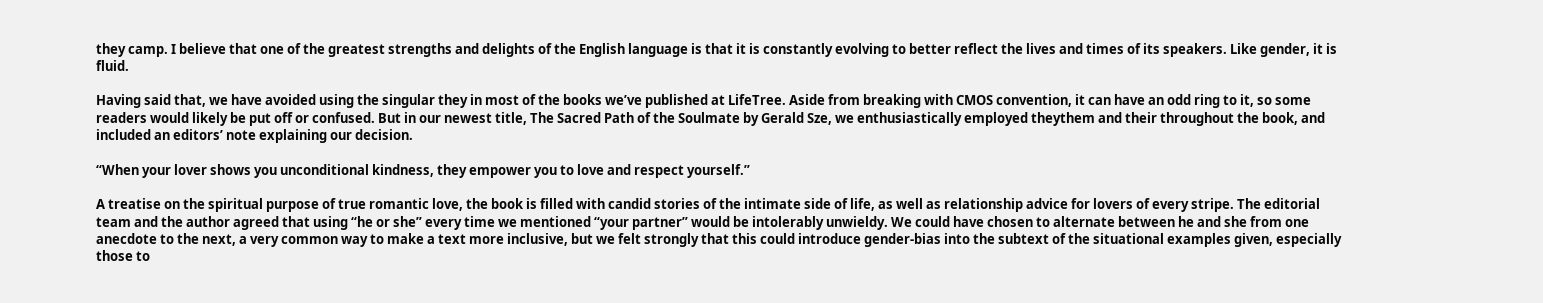they camp. I believe that one of the greatest strengths and delights of the English language is that it is constantly evolving to better reflect the lives and times of its speakers. Like gender, it is fluid.

Having said that, we have avoided using the singular they in most of the books we’ve published at LifeTree. Aside from breaking with CMOS convention, it can have an odd ring to it, so some readers would likely be put off or confused. But in our newest title, The Sacred Path of the Soulmate by Gerald Sze, we enthusiastically employed theythem and their throughout the book, and included an editors’ note explaining our decision.

“When your lover shows you unconditional kindness, they empower you to love and respect yourself.”

A treatise on the spiritual purpose of true romantic love, the book is filled with candid stories of the intimate side of life, as well as relationship advice for lovers of every stripe. The editorial team and the author agreed that using “he or she” every time we mentioned “your partner” would be intolerably unwieldy. We could have chosen to alternate between he and she from one anecdote to the next, a very common way to make a text more inclusive, but we felt strongly that this could introduce gender-bias into the subtext of the situational examples given, especially those to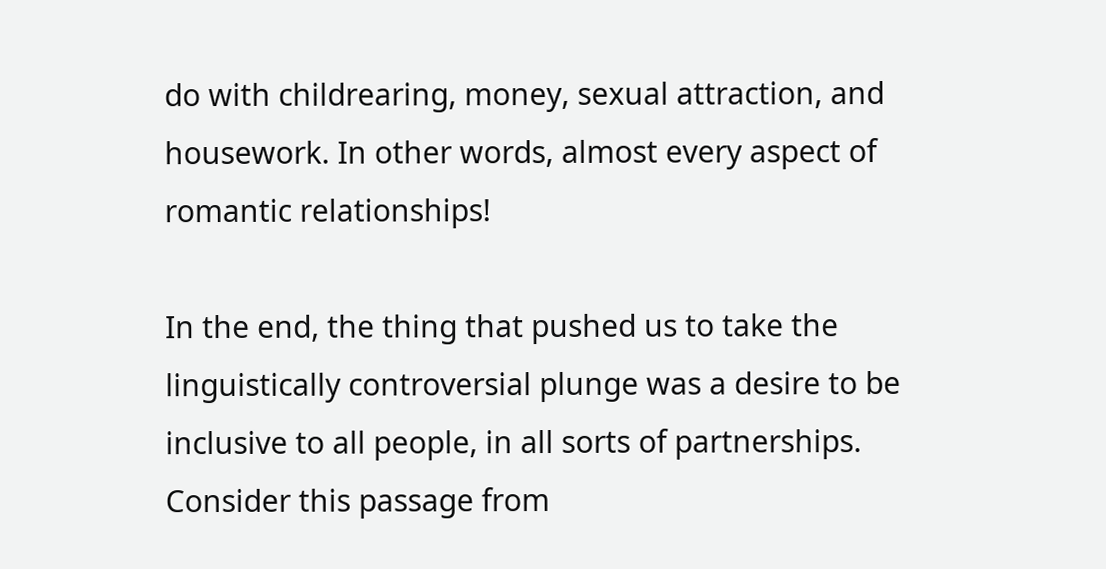do with childrearing, money, sexual attraction, and housework. In other words, almost every aspect of romantic relationships!

In the end, the thing that pushed us to take the linguistically controversial plunge was a desire to be inclusive to all people, in all sorts of partnerships. Consider this passage from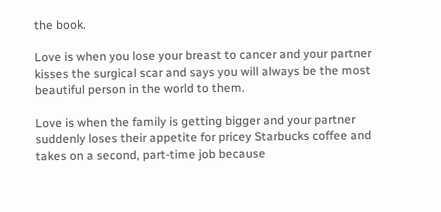the book.

Love is when you lose your breast to cancer and your partner kisses the surgical scar and says you will always be the most beautiful person in the world to them.

Love is when the family is getting bigger and your partner suddenly loses their appetite for pricey Starbucks coffee and takes on a second, part-time job because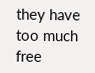they have too much free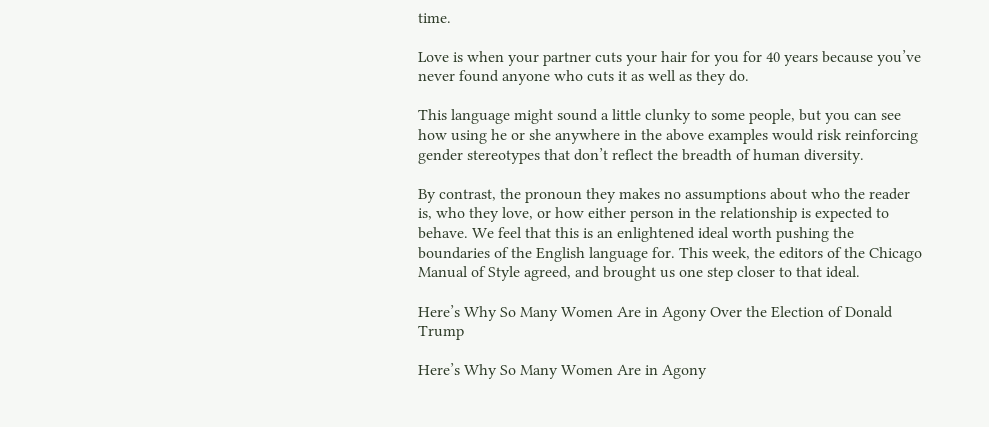time.

Love is when your partner cuts your hair for you for 40 years because you’ve never found anyone who cuts it as well as they do.

This language might sound a little clunky to some people, but you can see how using he or she anywhere in the above examples would risk reinforcing gender stereotypes that don’t reflect the breadth of human diversity.

By contrast, the pronoun they makes no assumptions about who the reader is, who they love, or how either person in the relationship is expected to behave. We feel that this is an enlightened ideal worth pushing the boundaries of the English language for. This week, the editors of the Chicago Manual of Style agreed, and brought us one step closer to that ideal.

Here’s Why So Many Women Are in Agony Over the Election of Donald Trump

Here’s Why So Many Women Are in Agony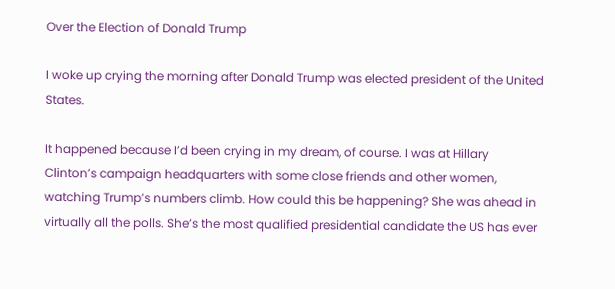Over the Election of Donald Trump

I woke up crying the morning after Donald Trump was elected president of the United States.

It happened because I’d been crying in my dream, of course. I was at Hillary Clinton’s campaign headquarters with some close friends and other women, watching Trump’s numbers climb. How could this be happening? She was ahead in virtually all the polls. She’s the most qualified presidential candidate the US has ever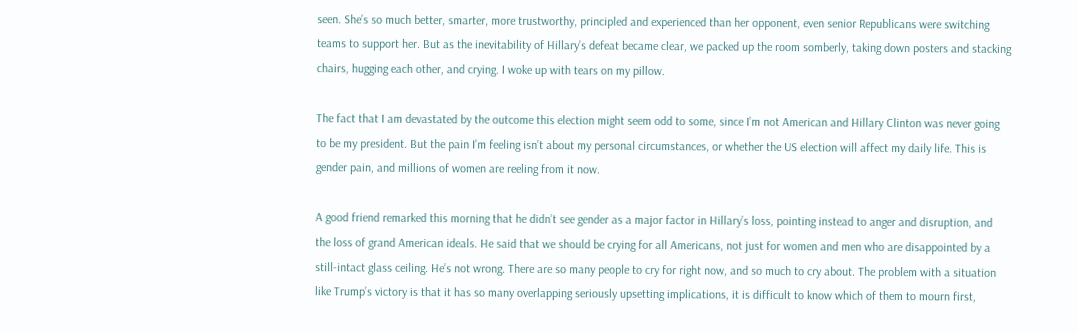seen. She’s so much better, smarter, more trustworthy, principled and experienced than her opponent, even senior Republicans were switching teams to support her. But as the inevitability of Hillary’s defeat became clear, we packed up the room somberly, taking down posters and stacking chairs, hugging each other, and crying. I woke up with tears on my pillow.

The fact that I am devastated by the outcome this election might seem odd to some, since I’m not American and Hillary Clinton was never going to be my president. But the pain I’m feeling isn’t about my personal circumstances, or whether the US election will affect my daily life. This is gender pain, and millions of women are reeling from it now.

A good friend remarked this morning that he didn’t see gender as a major factor in Hillary’s loss, pointing instead to anger and disruption, and the loss of grand American ideals. He said that we should be crying for all Americans, not just for women and men who are disappointed by a still-intact glass ceiling. He’s not wrong. There are so many people to cry for right now, and so much to cry about. The problem with a situation like Trump’s victory is that it has so many overlapping seriously upsetting implications, it is difficult to know which of them to mourn first,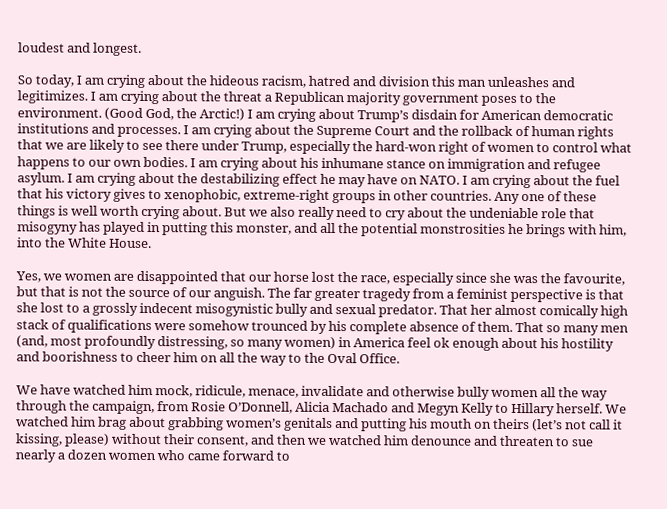loudest and longest.

So today, I am crying about the hideous racism, hatred and division this man unleashes and legitimizes. I am crying about the threat a Republican majority government poses to the environment. (Good God, the Arctic!) I am crying about Trump’s disdain for American democratic institutions and processes. I am crying about the Supreme Court and the rollback of human rights that we are likely to see there under Trump, especially the hard-won right of women to control what happens to our own bodies. I am crying about his inhumane stance on immigration and refugee asylum. I am crying about the destabilizing effect he may have on NATO. I am crying about the fuel that his victory gives to xenophobic, extreme-right groups in other countries. Any one of these things is well worth crying about. But we also really need to cry about the undeniable role that misogyny has played in putting this monster, and all the potential monstrosities he brings with him, into the White House.

Yes, we women are disappointed that our horse lost the race, especially since she was the favourite, but that is not the source of our anguish. The far greater tragedy from a feminist perspective is that she lost to a grossly indecent misogynistic bully and sexual predator. That her almost comically high stack of qualifications were somehow trounced by his complete absence of them. That so many men (and, most profoundly distressing, so many women) in America feel ok enough about his hostility and boorishness to cheer him on all the way to the Oval Office.

We have watched him mock, ridicule, menace, invalidate and otherwise bully women all the way through the campaign, from Rosie O’Donnell, Alicia Machado and Megyn Kelly to Hillary herself. We watched him brag about grabbing women’s genitals and putting his mouth on theirs (let’s not call it kissing, please) without their consent, and then we watched him denounce and threaten to sue nearly a dozen women who came forward to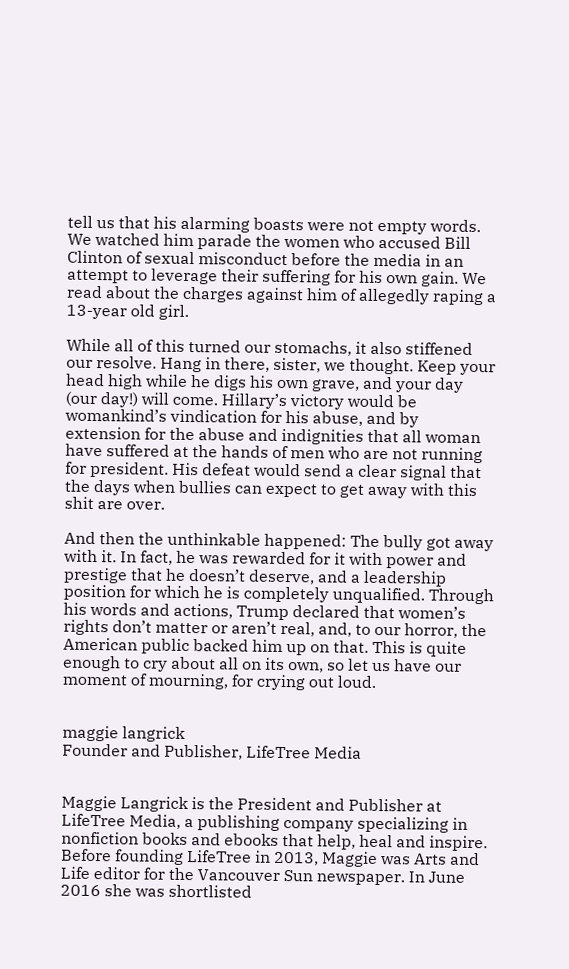tell us that his alarming boasts were not empty words. We watched him parade the women who accused Bill Clinton of sexual misconduct before the media in an attempt to leverage their suffering for his own gain. We read about the charges against him of allegedly raping a 13-year old girl.

While all of this turned our stomachs, it also stiffened our resolve. Hang in there, sister, we thought. Keep your head high while he digs his own grave, and your day (our day!) will come. Hillary’s victory would be womankind’s vindication for his abuse, and by extension for the abuse and indignities that all woman have suffered at the hands of men who are not running for president. His defeat would send a clear signal that the days when bullies can expect to get away with this shit are over.

And then the unthinkable happened: The bully got away with it. In fact, he was rewarded for it with power and prestige that he doesn’t deserve, and a leadership position for which he is completely unqualified. Through his words and actions, Trump declared that women’s rights don’t matter or aren’t real, and, to our horror, the American public backed him up on that. This is quite enough to cry about all on its own, so let us have our moment of mourning, for crying out loud.


maggie langrick
Founder and Publisher, LifeTree Media


Maggie Langrick is the President and Publisher at LifeTree Media, a publishing company specializing in nonfiction books and ebooks that help, heal and inspire. Before founding LifeTree in 2013, Maggie was Arts and Life editor for the Vancouver Sun newspaper. In June 2016 she was shortlisted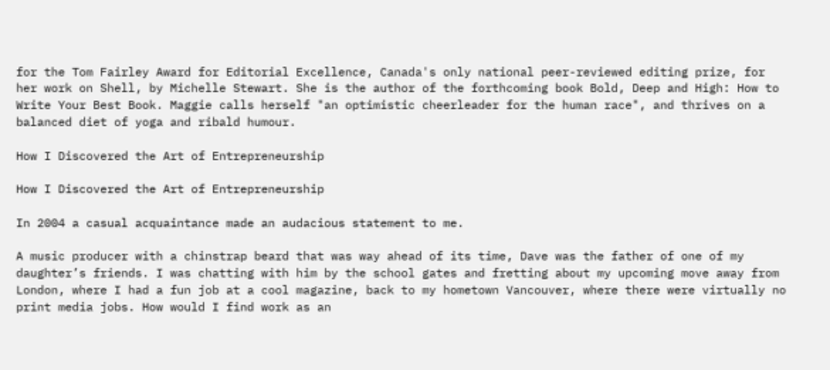for the Tom Fairley Award for Editorial Excellence, Canada's only national peer-reviewed editing prize, for her work on Shell, by Michelle Stewart. She is the author of the forthcoming book Bold, Deep and High: How to Write Your Best Book. Maggie calls herself "an optimistic cheerleader for the human race", and thrives on a balanced diet of yoga and ribald humour.

How I Discovered the Art of Entrepreneurship

How I Discovered the Art of Entrepreneurship

In 2004 a casual acquaintance made an audacious statement to me.

A music producer with a chinstrap beard that was way ahead of its time, Dave was the father of one of my daughter’s friends. I was chatting with him by the school gates and fretting about my upcoming move away from London, where I had a fun job at a cool magazine, back to my hometown Vancouver, where there were virtually no print media jobs. How would I find work as an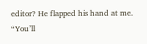editor? He flapped his hand at me. “You’ll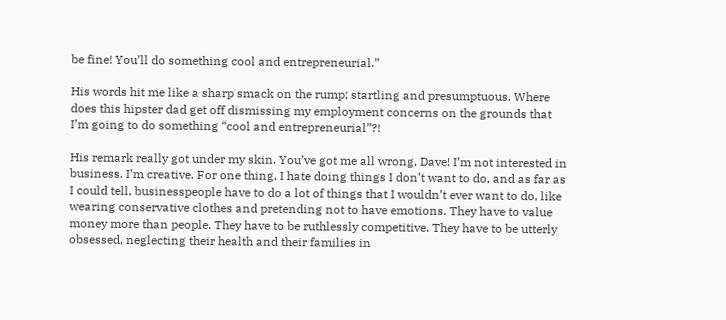be fine! You’ll do something cool and entrepreneurial.”

His words hit me like a sharp smack on the rump; startling and presumptuous. Where does this hipster dad get off dismissing my employment concerns on the grounds that I’m going to do something “cool and entrepreneurial”?!

His remark really got under my skin. You’ve got me all wrong, Dave! I’m not interested in business. I’m creative. For one thing, I hate doing things I don’t want to do, and as far as I could tell, businesspeople have to do a lot of things that I wouldn’t ever want to do, like wearing conservative clothes and pretending not to have emotions. They have to value money more than people. They have to be ruthlessly competitive. They have to be utterly obsessed, neglecting their health and their families in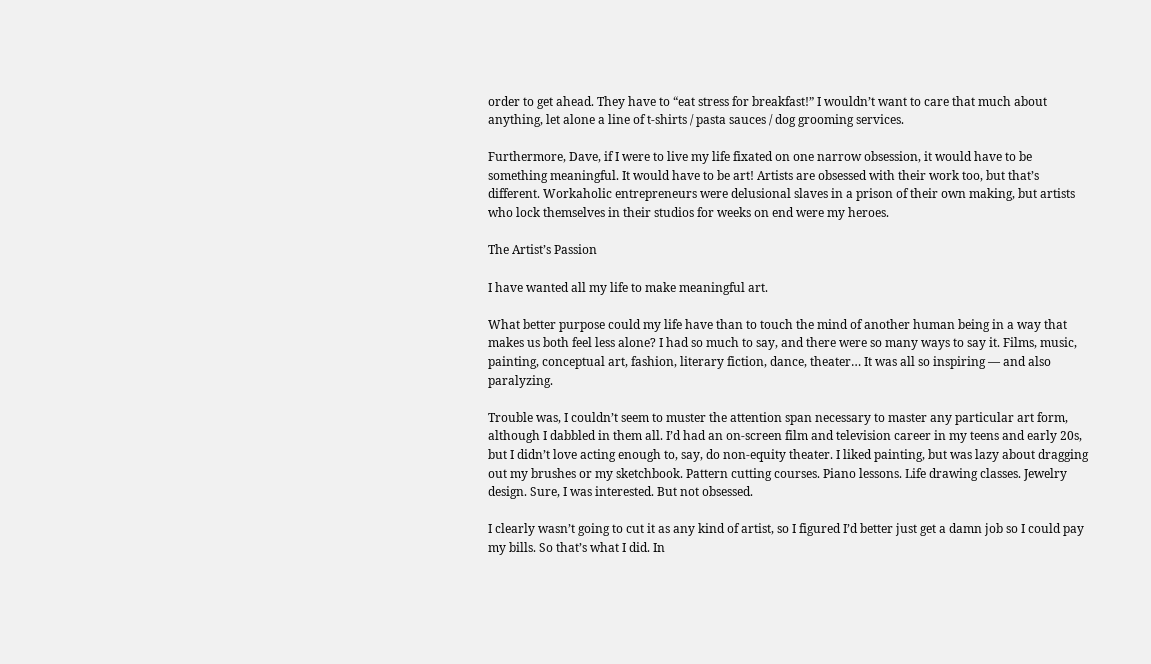order to get ahead. They have to “eat stress for breakfast!” I wouldn’t want to care that much about anything, let alone a line of t-shirts / pasta sauces / dog grooming services.

Furthermore, Dave, if I were to live my life fixated on one narrow obsession, it would have to be something meaningful. It would have to be art! Artists are obsessed with their work too, but that’s different. Workaholic entrepreneurs were delusional slaves in a prison of their own making, but artists who lock themselves in their studios for weeks on end were my heroes.

The Artist’s Passion

I have wanted all my life to make meaningful art.

What better purpose could my life have than to touch the mind of another human being in a way that makes us both feel less alone? I had so much to say, and there were so many ways to say it. Films, music, painting, conceptual art, fashion, literary fiction, dance, theater… It was all so inspiring — and also paralyzing.

Trouble was, I couldn’t seem to muster the attention span necessary to master any particular art form, although I dabbled in them all. I’d had an on-screen film and television career in my teens and early 20s, but I didn’t love acting enough to, say, do non-equity theater. I liked painting, but was lazy about dragging out my brushes or my sketchbook. Pattern cutting courses. Piano lessons. Life drawing classes. Jewelry design. Sure, I was interested. But not obsessed.

I clearly wasn’t going to cut it as any kind of artist, so I figured I’d better just get a damn job so I could pay my bills. So that’s what I did. In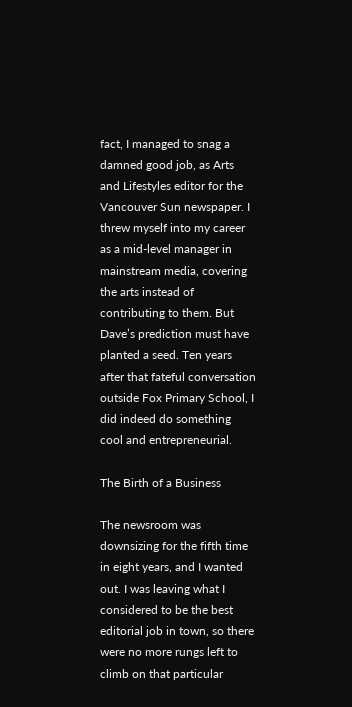fact, I managed to snag a damned good job, as Arts and Lifestyles editor for the Vancouver Sun newspaper. I threw myself into my career as a mid-level manager in mainstream media, covering the arts instead of contributing to them. But Dave’s prediction must have planted a seed. Ten years after that fateful conversation outside Fox Primary School, I did indeed do something cool and entrepreneurial.

The Birth of a Business

The newsroom was downsizing for the fifth time in eight years, and I wanted out. I was leaving what I considered to be the best editorial job in town, so there were no more rungs left to climb on that particular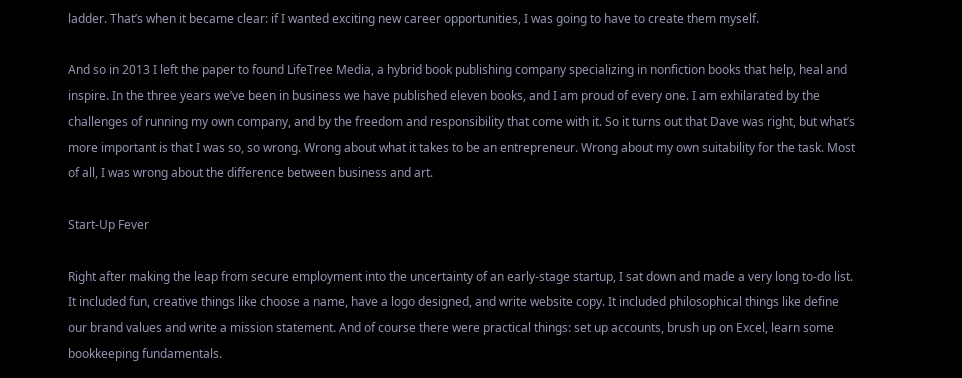ladder. That’s when it became clear: if I wanted exciting new career opportunities, I was going to have to create them myself.

And so in 2013 I left the paper to found LifeTree Media, a hybrid book publishing company specializing in nonfiction books that help, heal and inspire. In the three years we’ve been in business we have published eleven books, and I am proud of every one. I am exhilarated by the challenges of running my own company, and by the freedom and responsibility that come with it. So it turns out that Dave was right, but what’s more important is that I was so, so wrong. Wrong about what it takes to be an entrepreneur. Wrong about my own suitability for the task. Most of all, I was wrong about the difference between business and art.

Start-Up Fever

Right after making the leap from secure employment into the uncertainty of an early-stage startup, I sat down and made a very long to-do list. It included fun, creative things like choose a name, have a logo designed, and write website copy. It included philosophical things like define our brand values and write a mission statement. And of course there were practical things: set up accounts, brush up on Excel, learn some bookkeeping fundamentals.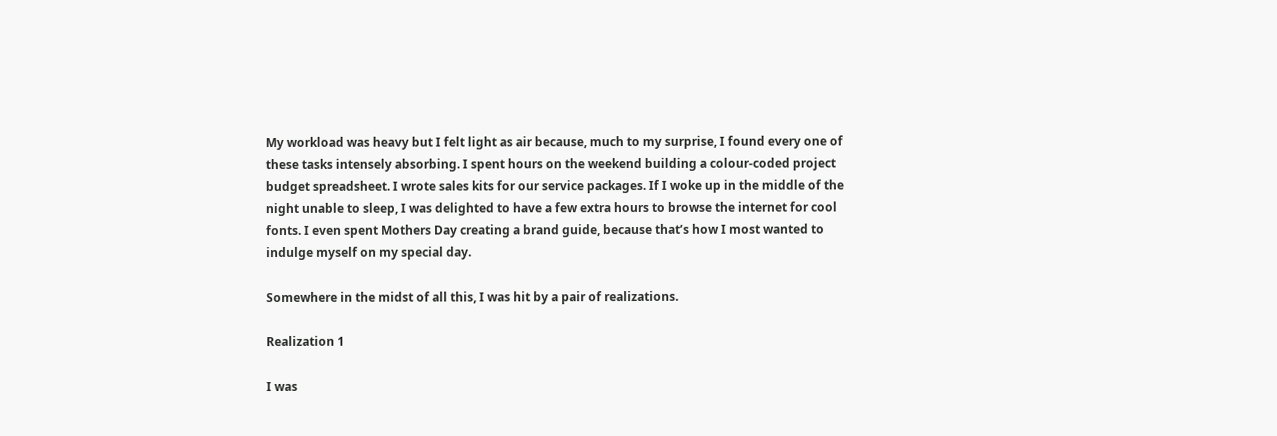My workload was heavy but I felt light as air because, much to my surprise, I found every one of these tasks intensely absorbing. I spent hours on the weekend building a colour-coded project budget spreadsheet. I wrote sales kits for our service packages. If I woke up in the middle of the night unable to sleep, I was delighted to have a few extra hours to browse the internet for cool fonts. I even spent Mothers Day creating a brand guide, because that’s how I most wanted to indulge myself on my special day.

Somewhere in the midst of all this, I was hit by a pair of realizations.

Realization 1

I was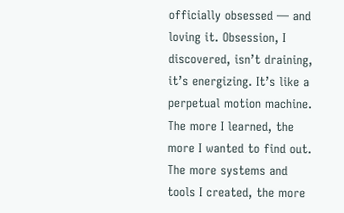officially obsessed — and loving it. Obsession, I discovered, isn’t draining, it’s energizing. It’s like a perpetual motion machine. The more I learned, the more I wanted to find out. The more systems and tools I created, the more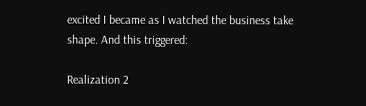excited I became as I watched the business take shape. And this triggered:

Realization 2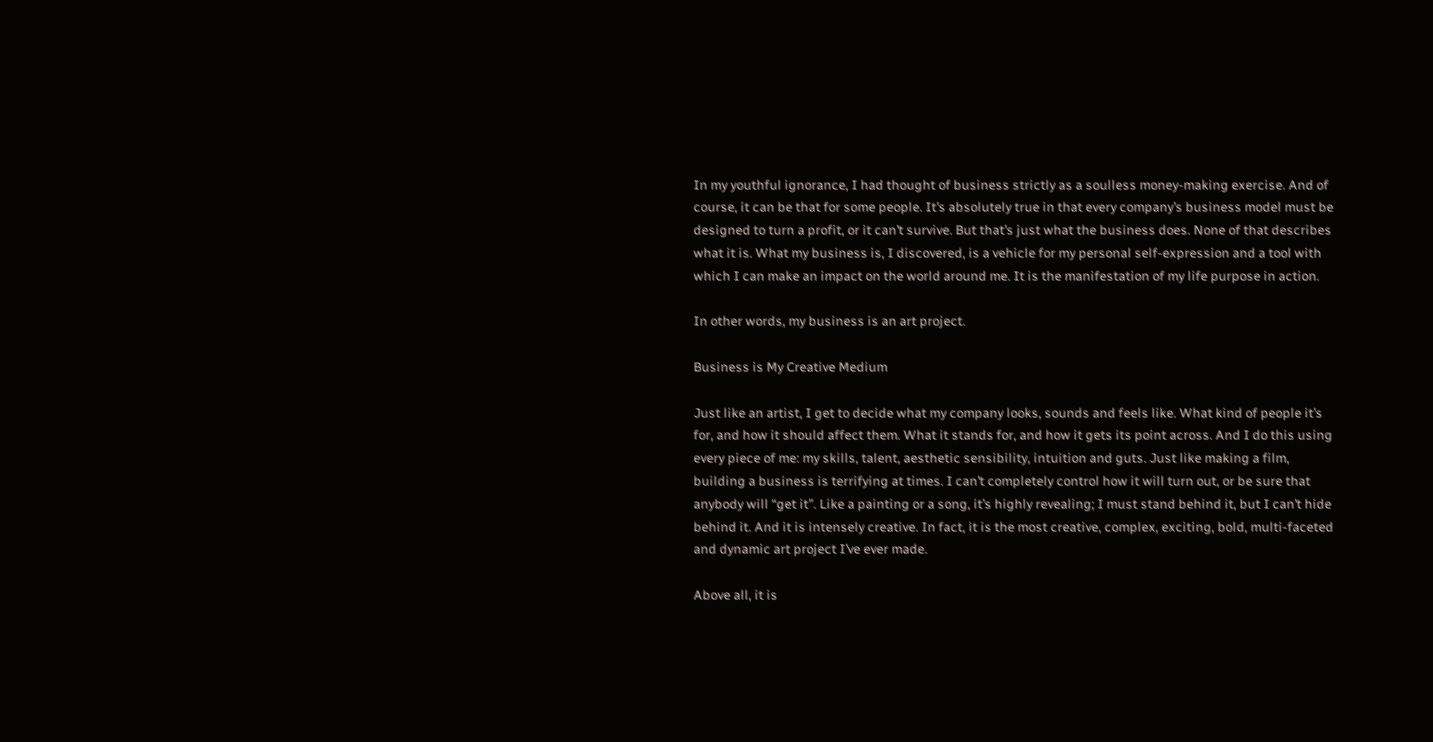In my youthful ignorance, I had thought of business strictly as a soulless money-making exercise. And of course, it can be that for some people. It’s absolutely true in that every company’s business model must be designed to turn a profit, or it can’t survive. But that’s just what the business does. None of that describes what it is. What my business is, I discovered, is a vehicle for my personal self-expression and a tool with which I can make an impact on the world around me. It is the manifestation of my life purpose in action.

In other words, my business is an art project.

Business is My Creative Medium

Just like an artist, I get to decide what my company looks, sounds and feels like. What kind of people it’s for, and how it should affect them. What it stands for, and how it gets its point across. And I do this using every piece of me: my skills, talent, aesthetic sensibility, intuition and guts. Just like making a film, building a business is terrifying at times. I can’t completely control how it will turn out, or be sure that anybody will “get it”. Like a painting or a song, it’s highly revealing; I must stand behind it, but I can’t hide behind it. And it is intensely creative. In fact, it is the most creative, complex, exciting, bold, multi-faceted and dynamic art project I’ve ever made.

Above all, it is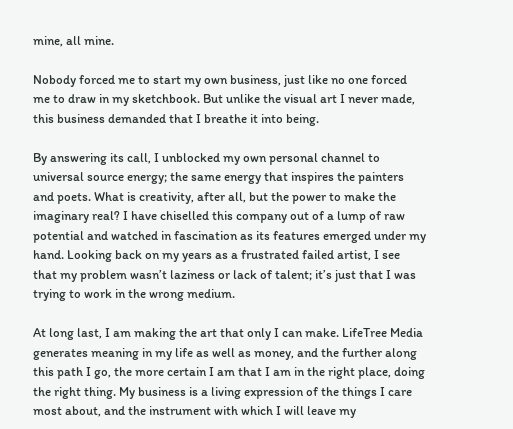mine, all mine.

Nobody forced me to start my own business, just like no one forced me to draw in my sketchbook. But unlike the visual art I never made, this business demanded that I breathe it into being.

By answering its call, I unblocked my own personal channel to universal source energy; the same energy that inspires the painters and poets. What is creativity, after all, but the power to make the imaginary real? I have chiselled this company out of a lump of raw potential and watched in fascination as its features emerged under my hand. Looking back on my years as a frustrated failed artist, I see that my problem wasn’t laziness or lack of talent; it’s just that I was trying to work in the wrong medium.

At long last, I am making the art that only I can make. LifeTree Media generates meaning in my life as well as money, and the further along this path I go, the more certain I am that I am in the right place, doing the right thing. My business is a living expression of the things I care most about, and the instrument with which I will leave my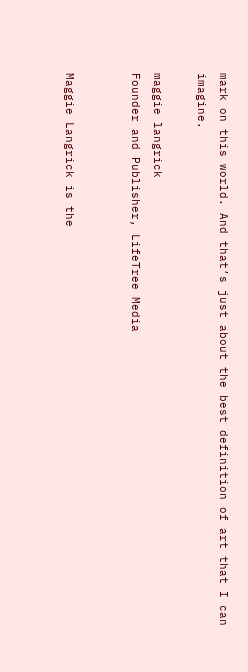mark on this world. And that’s just about the best definition of art that I can imagine.

maggie langrick
Founder and Publisher, LifeTree Media


Maggie Langrick is the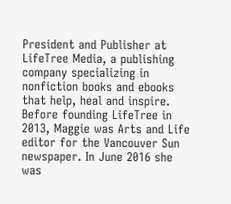President and Publisher at LifeTree Media, a publishing company specializing in nonfiction books and ebooks that help, heal and inspire. Before founding LifeTree in 2013, Maggie was Arts and Life editor for the Vancouver Sun newspaper. In June 2016 she was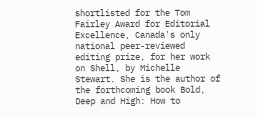shortlisted for the Tom Fairley Award for Editorial Excellence, Canada's only national peer-reviewed editing prize, for her work on Shell, by Michelle Stewart. She is the author of the forthcoming book Bold, Deep and High: How to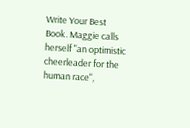Write Your Best Book. Maggie calls herself "an optimistic cheerleader for the human race",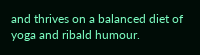and thrives on a balanced diet of yoga and ribald humour.